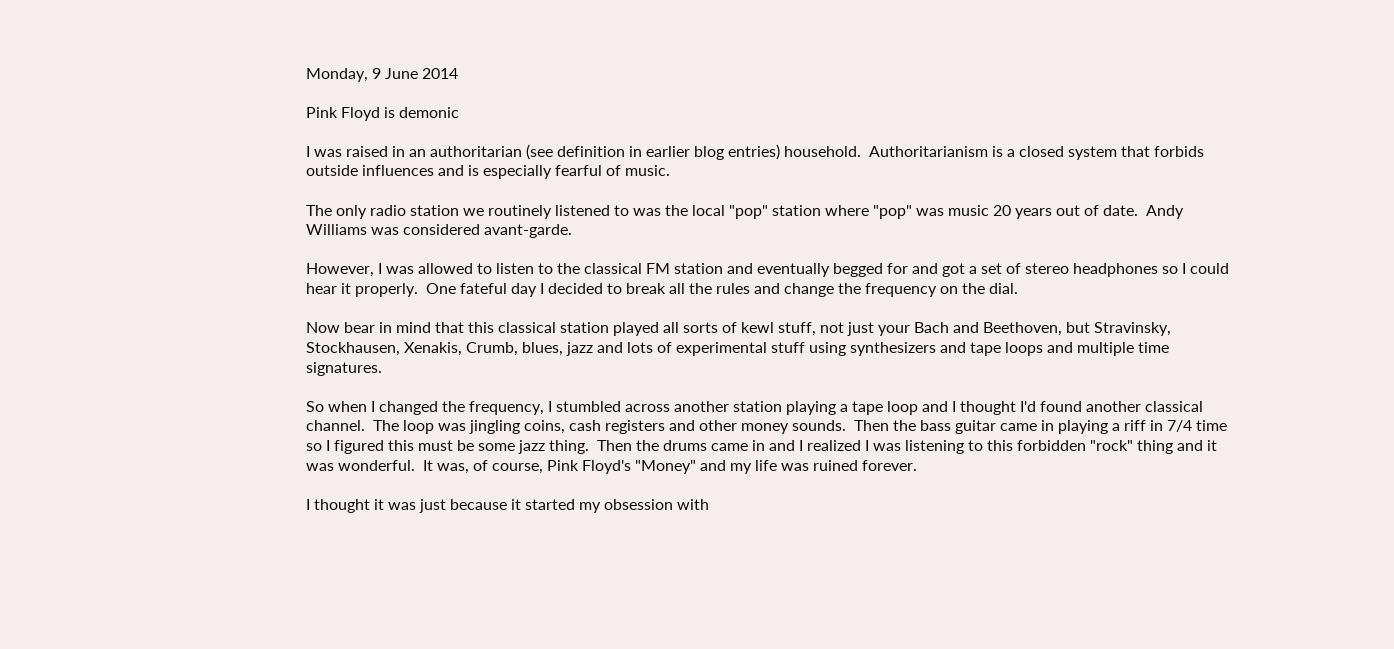Monday, 9 June 2014

Pink Floyd is demonic

I was raised in an authoritarian (see definition in earlier blog entries) household.  Authoritarianism is a closed system that forbids outside influences and is especially fearful of music.

The only radio station we routinely listened to was the local "pop" station where "pop" was music 20 years out of date.  Andy Williams was considered avant-garde.

However, I was allowed to listen to the classical FM station and eventually begged for and got a set of stereo headphones so I could hear it properly.  One fateful day I decided to break all the rules and change the frequency on the dial.

Now bear in mind that this classical station played all sorts of kewl stuff, not just your Bach and Beethoven, but Stravinsky, Stockhausen, Xenakis, Crumb, blues, jazz and lots of experimental stuff using synthesizers and tape loops and multiple time signatures.

So when I changed the frequency, I stumbled across another station playing a tape loop and I thought I'd found another classical channel.  The loop was jingling coins, cash registers and other money sounds.  Then the bass guitar came in playing a riff in 7/4 time so I figured this must be some jazz thing.  Then the drums came in and I realized I was listening to this forbidden "rock" thing and it was wonderful.  It was, of course, Pink Floyd's "Money" and my life was ruined forever.

I thought it was just because it started my obsession with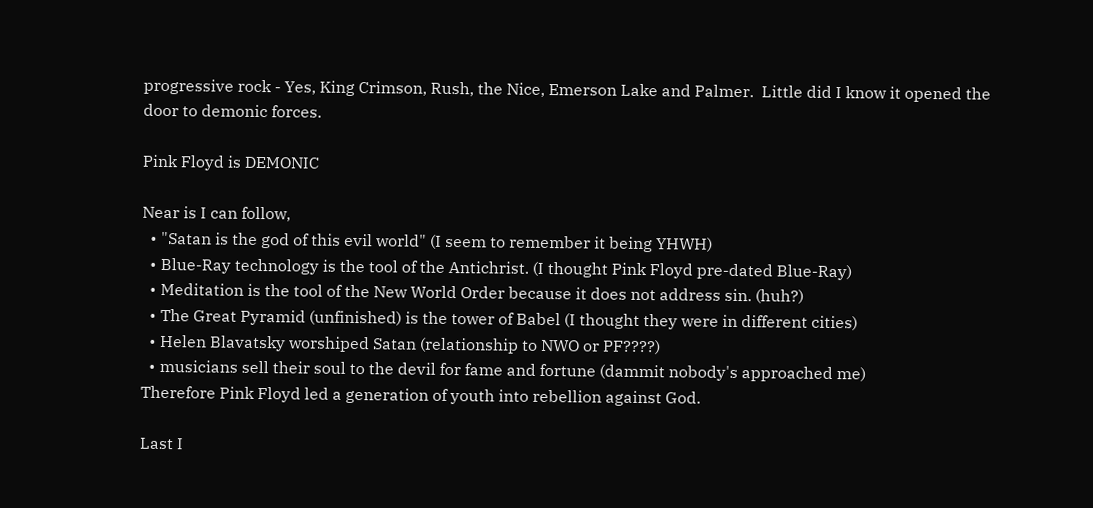progressive rock - Yes, King Crimson, Rush, the Nice, Emerson Lake and Palmer.  Little did I know it opened the door to demonic forces.

Pink Floyd is DEMONIC

Near is I can follow,
  • "Satan is the god of this evil world" (I seem to remember it being YHWH)
  • Blue-Ray technology is the tool of the Antichrist. (I thought Pink Floyd pre-dated Blue-Ray)
  • Meditation is the tool of the New World Order because it does not address sin. (huh?)
  • The Great Pyramid (unfinished) is the tower of Babel (I thought they were in different cities)
  • Helen Blavatsky worshiped Satan (relationship to NWO or PF????)
  • musicians sell their soul to the devil for fame and fortune (dammit nobody's approached me)
Therefore Pink Floyd led a generation of youth into rebellion against God.

Last I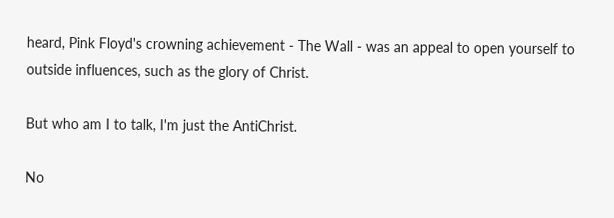heard, Pink Floyd's crowning achievement - The Wall - was an appeal to open yourself to outside influences, such as the glory of Christ.

But who am I to talk, I'm just the AntiChrist.

No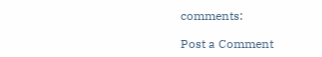comments:

Post a Comment